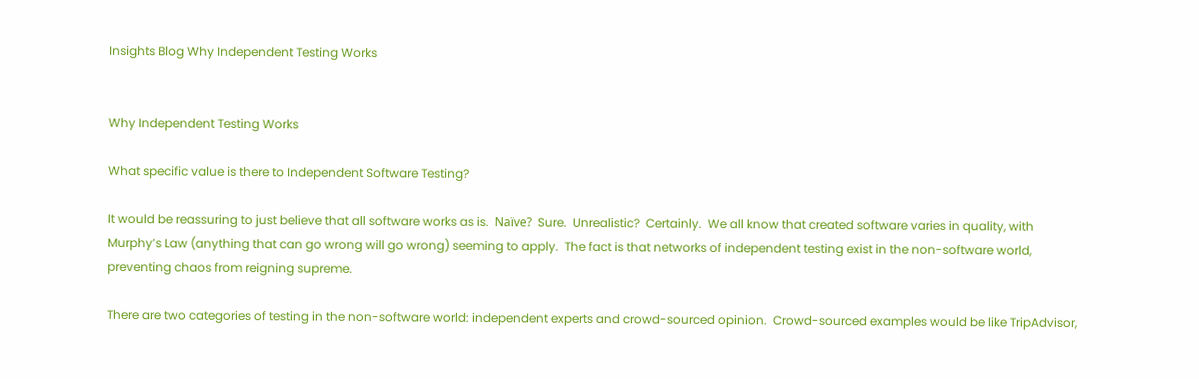Insights Blog Why Independent Testing Works


Why Independent Testing Works

What specific value is there to Independent Software Testing?

It would be reassuring to just believe that all software works as is.  Naïve?  Sure.  Unrealistic?  Certainly.  We all know that created software varies in quality, with Murphy’s Law (anything that can go wrong will go wrong) seeming to apply.  The fact is that networks of independent testing exist in the non-software world, preventing chaos from reigning supreme.

There are two categories of testing in the non-software world: independent experts and crowd-sourced opinion.  Crowd-sourced examples would be like TripAdvisor,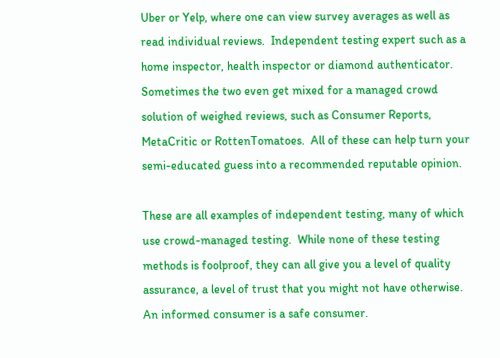Uber or Yelp, where one can view survey averages as well as read individual reviews.  Independent testing expert such as a home inspector, health inspector or diamond authenticator.  Sometimes the two even get mixed for a managed crowd solution of weighed reviews, such as Consumer Reports, MetaCritic or RottenTomatoes.  All of these can help turn your semi-educated guess into a recommended reputable opinion.

These are all examples of independent testing, many of which use crowd-managed testing.  While none of these testing methods is foolproof, they can all give you a level of quality assurance, a level of trust that you might not have otherwise.  An informed consumer is a safe consumer.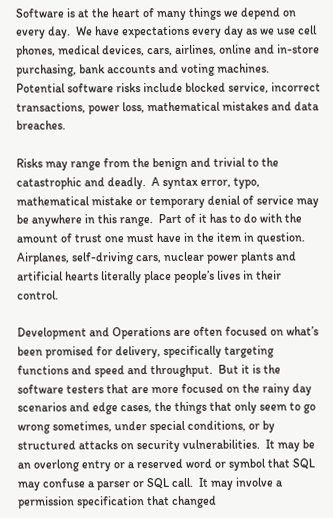Software is at the heart of many things we depend on every day.  We have expectations every day as we use cell phones, medical devices, cars, airlines, online and in-store purchasing, bank accounts and voting machines.  Potential software risks include blocked service, incorrect transactions, power loss, mathematical mistakes and data breaches.

Risks may range from the benign and trivial to the catastrophic and deadly.  A syntax error, typo, mathematical mistake or temporary denial of service may be anywhere in this range.  Part of it has to do with the amount of trust one must have in the item in question.  Airplanes, self-driving cars, nuclear power plants and artificial hearts literally place people’s lives in their control.

Development and Operations are often focused on what’s been promised for delivery, specifically targeting functions and speed and throughput.  But it is the software testers that are more focused on the rainy day scenarios and edge cases, the things that only seem to go wrong sometimes, under special conditions, or by structured attacks on security vulnerabilities.  It may be an overlong entry or a reserved word or symbol that SQL may confuse a parser or SQL call.  It may involve a permission specification that changed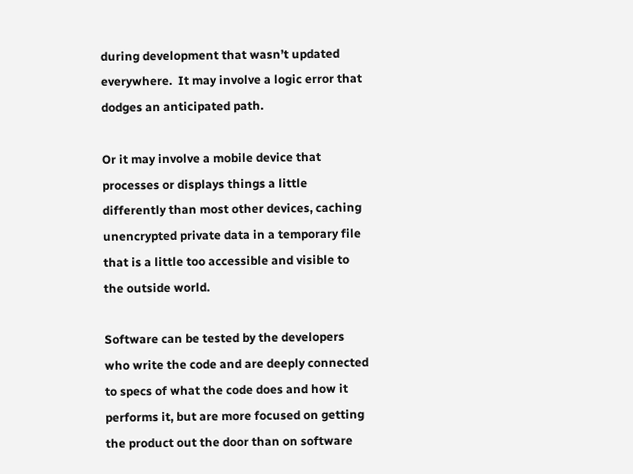during development that wasn’t updated everywhere.  It may involve a logic error that dodges an anticipated path.

Or it may involve a mobile device that processes or displays things a little differently than most other devices, caching unencrypted private data in a temporary file that is a little too accessible and visible to the outside world.

Software can be tested by the developers who write the code and are deeply connected to specs of what the code does and how it performs it, but are more focused on getting the product out the door than on software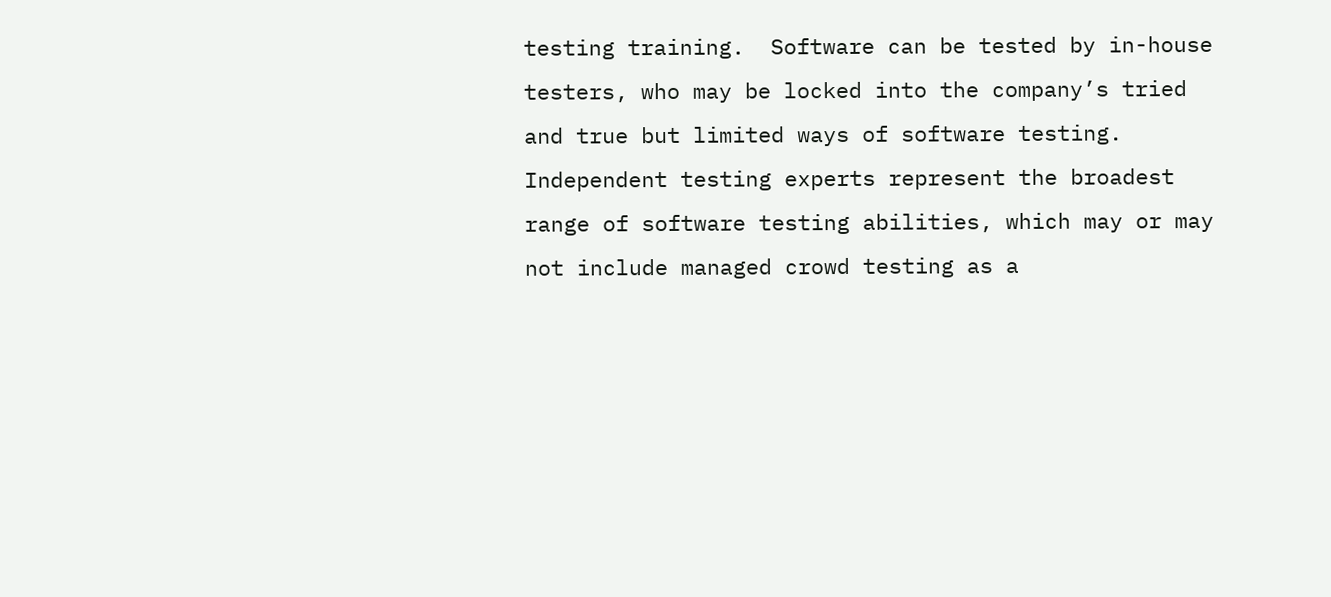testing training.  Software can be tested by in-house testers, who may be locked into the company’s tried and true but limited ways of software testing.  Independent testing experts represent the broadest range of software testing abilities, which may or may not include managed crowd testing as a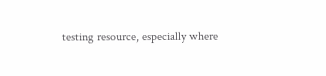testing resource, especially where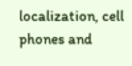localization, cell phones and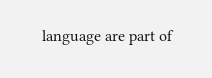language are part of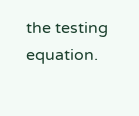the testing equation.